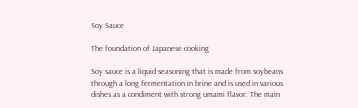Soy Sauce

The foundation of Japanese cooking

Soy sauce is a liquid seasoning that is made from soybeans through a long fermentation in brine and is used in various dishes as a condiment with strong umami flavor. The main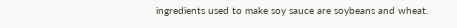ingredients used to make soy sauce are soybeans and wheat.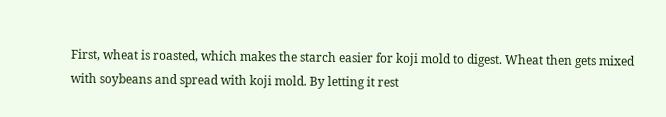First, wheat is roasted, which makes the starch easier for koji mold to digest. Wheat then gets mixed with soybeans and spread with koji mold. By letting it rest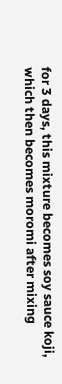for 3 days, this mixture becomes soy sauce koji, which then becomes moromi after mixing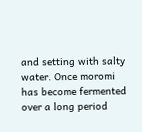and setting with salty water. Once moromi has become fermented over a long period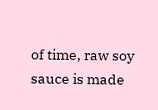of time, raw soy sauce is made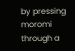by pressing moromi through a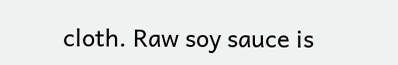cloth. Raw soy sauce is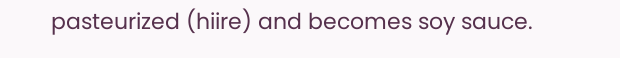pasteurized (hiire) and becomes soy sauce.